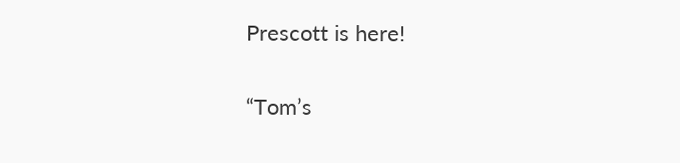Prescott is here!

“Tom’s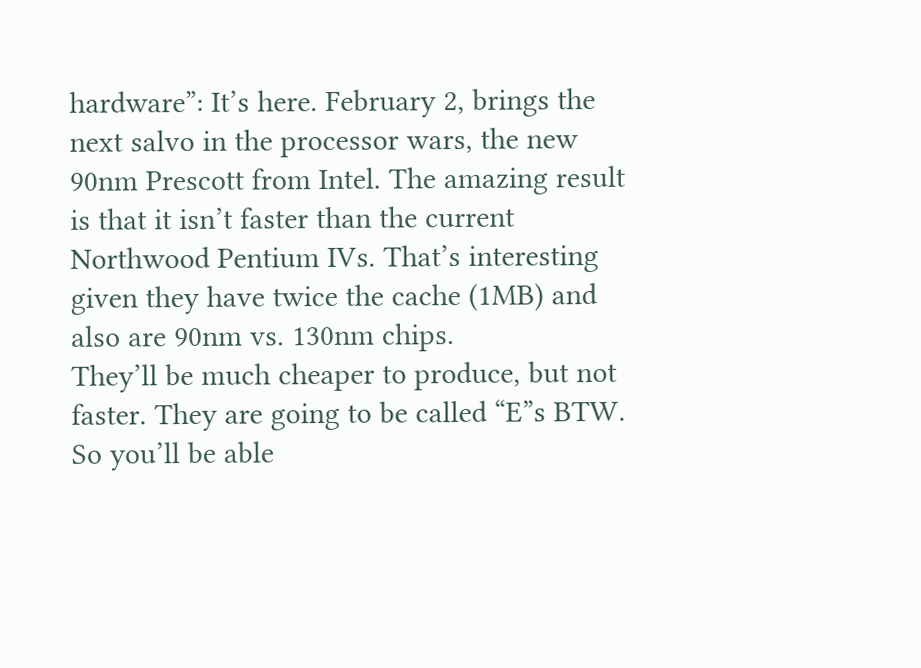hardware”: It’s here. February 2, brings the next salvo in the processor wars, the new 90nm Prescott from Intel. The amazing result is that it isn’t faster than the current Northwood Pentium IVs. That’s interesting given they have twice the cache (1MB) and also are 90nm vs. 130nm chips.
They’ll be much cheaper to produce, but not faster. They are going to be called “E”s BTW. So you’ll be able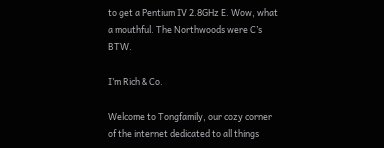to get a Pentium IV 2.8GHz E. Wow, what a mouthful. The Northwoods were C’s BTW.

I’m Rich & Co.

Welcome to Tongfamily, our cozy corner of the internet dedicated to all things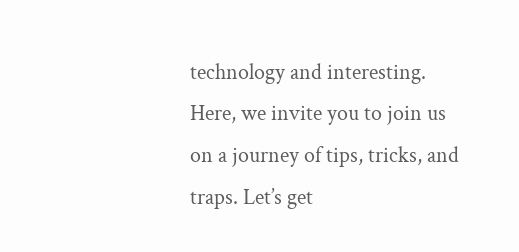technology and interesting. Here, we invite you to join us on a journey of tips, tricks, and traps. Let’s get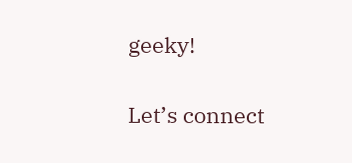geeky!

Let’s connect